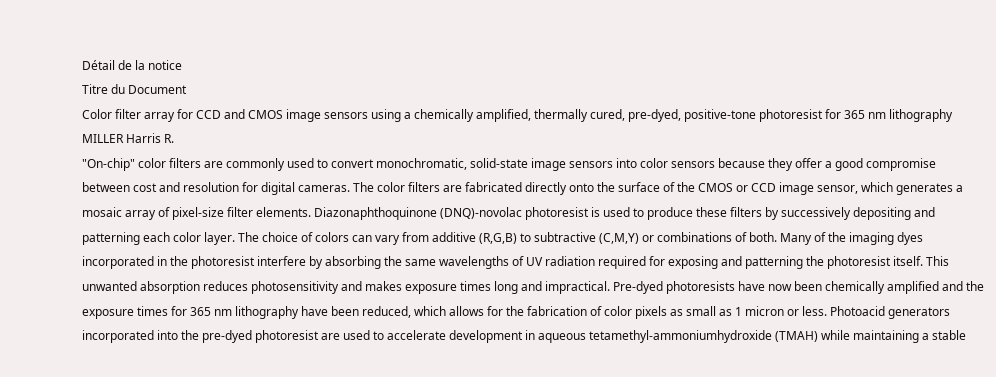Détail de la notice
Titre du Document
Color filter array for CCD and CMOS image sensors using a chemically amplified, thermally cured, pre-dyed, positive-tone photoresist for 365 nm lithography
MILLER Harris R.
"On-chip" color filters are commonly used to convert monochromatic, solid-state image sensors into color sensors because they offer a good compromise between cost and resolution for digital cameras. The color filters are fabricated directly onto the surface of the CMOS or CCD image sensor, which generates a mosaic array of pixel-size filter elements. Diazonaphthoquinone (DNQ)-novolac photoresist is used to produce these filters by successively depositing and patterning each color layer. The choice of colors can vary from additive (R,G,B) to subtractive (C,M,Y) or combinations of both. Many of the imaging dyes incorporated in the photoresist interfere by absorbing the same wavelengths of UV radiation required for exposing and patterning the photoresist itself. This unwanted absorption reduces photosensitivity and makes exposure times long and impractical. Pre-dyed photoresists have now been chemically amplified and the exposure times for 365 nm lithography have been reduced, which allows for the fabrication of color pixels as small as 1 micron or less. Photoacid generators incorporated into the pre-dyed photoresist are used to accelerate development in aqueous tetamethyl-ammoniumhydroxide (TMAH) while maintaining a stable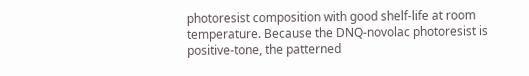photoresist composition with good shelf-life at room temperature. Because the DNQ-novolac photoresist is positive-tone, the patterned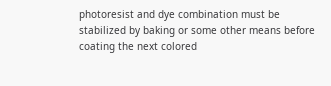photoresist and dye combination must be stabilized by baking or some other means before coating the next colored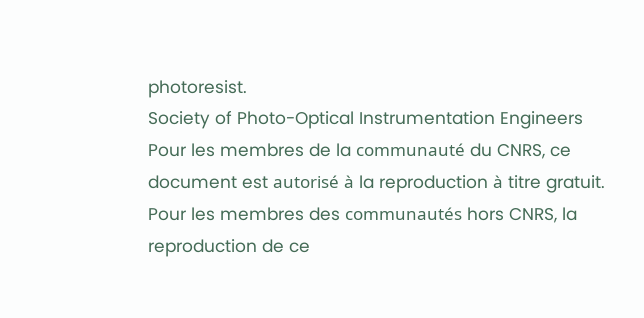photoresist.
Society of Photo-Optical Instrumentation Engineers
Pour les membres de la communauté du CNRS, ce document est autorisé à la reproduction à titre gratuit.
Pour les membres des communautés hors CNRS, la reproduction de ce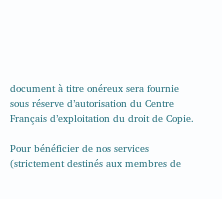document à titre onéreux sera fournie sous réserve d’autorisation du Centre Français d’exploitation du droit de Copie.

Pour bénéficier de nos services (strictement destinés aux membres de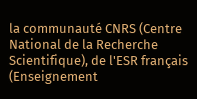la communauté CNRS (Centre National de la Recherche Scientifique), de l'ESR français (Enseignement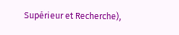Supérieur et Recherche),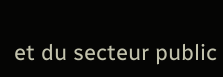et du secteur public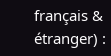français & étranger) :